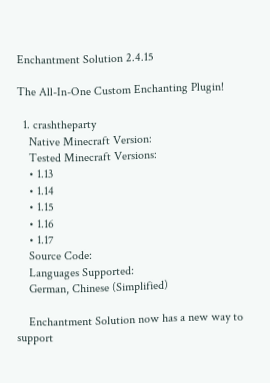Enchantment Solution 2.4.15

The All-In-One Custom Enchanting Plugin!

  1. crashtheparty
    Native Minecraft Version:
    Tested Minecraft Versions:
    • 1.13
    • 1.14
    • 1.15
    • 1.16
    • 1.17
    Source Code:
    Languages Supported:
    German, Chinese (Simplified)

    Enchantment Solution now has a new way to support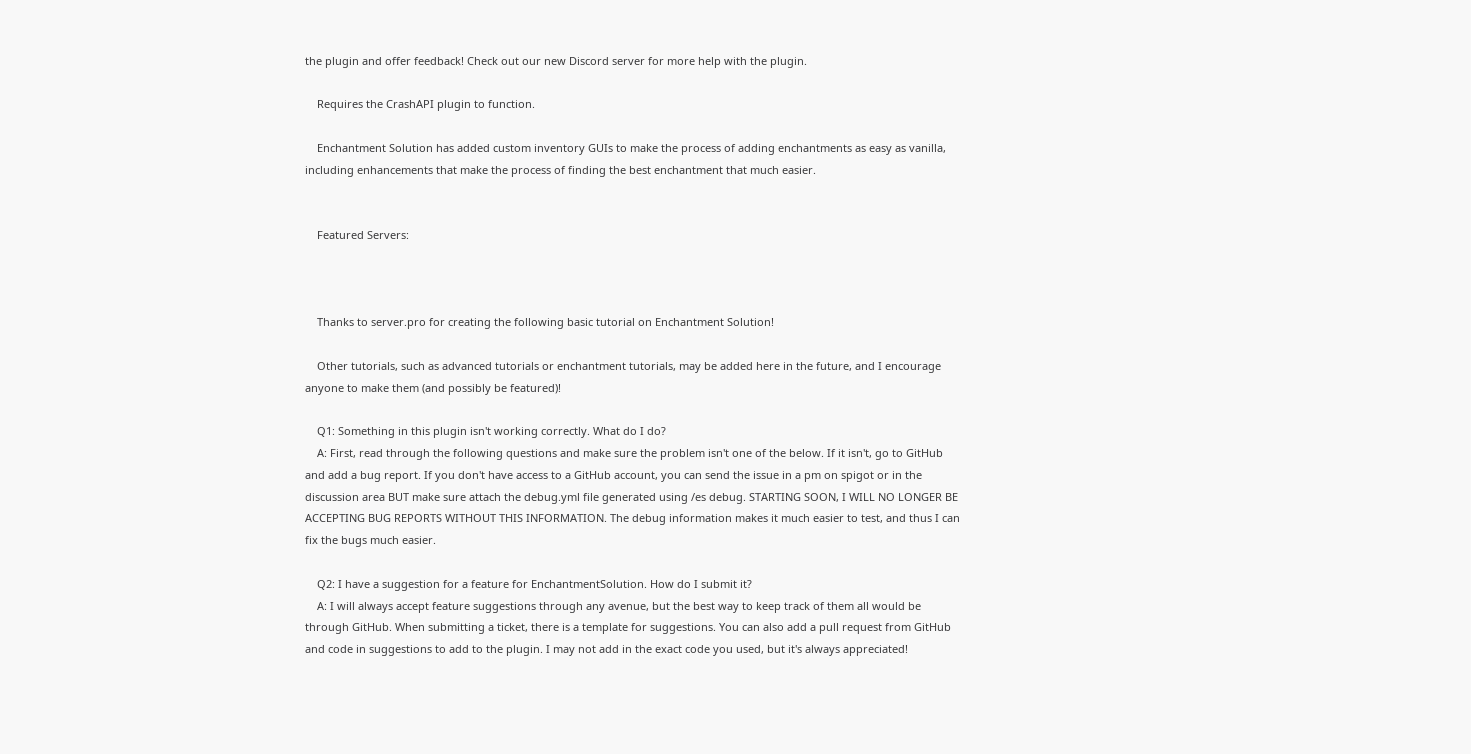the plugin and offer feedback! Check out our new Discord server for more help with the plugin.

    Requires the CrashAPI plugin to function.

    Enchantment Solution has added custom inventory GUIs to make the process of adding enchantments as easy as vanilla, including enhancements that make the process of finding the best enchantment that much easier.


    Featured Servers:



    Thanks to server.pro for creating the following basic tutorial on Enchantment Solution!

    Other tutorials, such as advanced tutorials or enchantment tutorials, may be added here in the future, and I encourage anyone to make them (and possibly be featured)!

    Q1: Something in this plugin isn't working correctly. What do I do?
    A: First, read through the following questions and make sure the problem isn't one of the below. If it isn't, go to GitHub and add a bug report. If you don't have access to a GitHub account, you can send the issue in a pm on spigot or in the discussion area BUT make sure attach the debug.yml file generated using /es debug. STARTING SOON, I WILL NO LONGER BE ACCEPTING BUG REPORTS WITHOUT THIS INFORMATION. The debug information makes it much easier to test, and thus I can fix the bugs much easier.

    Q2: I have a suggestion for a feature for EnchantmentSolution. How do I submit it?
    A: I will always accept feature suggestions through any avenue, but the best way to keep track of them all would be through GitHub. When submitting a ticket, there is a template for suggestions. You can also add a pull request from GitHub and code in suggestions to add to the plugin. I may not add in the exact code you used, but it's always appreciated!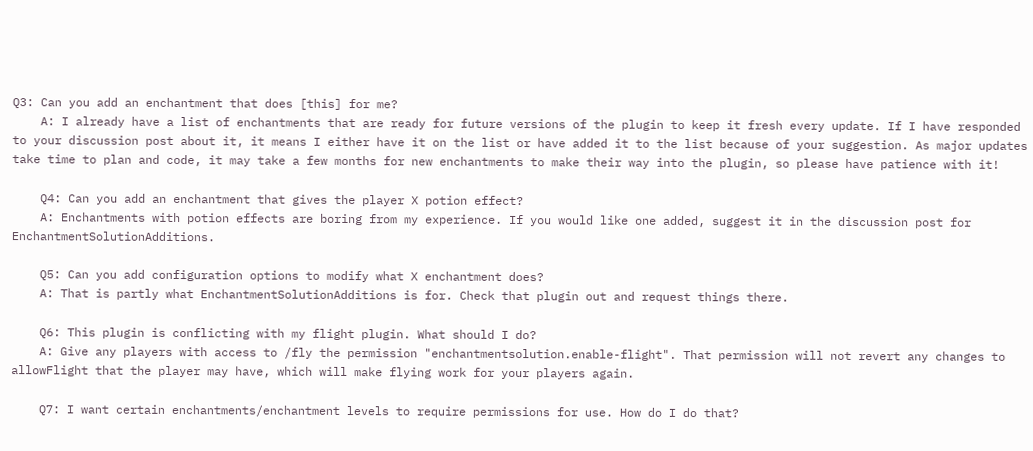Q3: Can you add an enchantment that does [this] for me?
    A: I already have a list of enchantments that are ready for future versions of the plugin to keep it fresh every update. If I have responded to your discussion post about it, it means I either have it on the list or have added it to the list because of your suggestion. As major updates take time to plan and code, it may take a few months for new enchantments to make their way into the plugin, so please have patience with it!

    Q4: Can you add an enchantment that gives the player X potion effect?
    A: Enchantments with potion effects are boring from my experience. If you would like one added, suggest it in the discussion post for EnchantmentSolutionAdditions.

    Q5: Can you add configuration options to modify what X enchantment does?
    A: That is partly what EnchantmentSolutionAdditions is for. Check that plugin out and request things there.

    Q6: This plugin is conflicting with my flight plugin. What should I do?
    A: Give any players with access to /fly the permission "enchantmentsolution.enable-flight". That permission will not revert any changes to allowFlight that the player may have, which will make flying work for your players again.

    Q7: I want certain enchantments/enchantment levels to require permissions for use. How do I do that?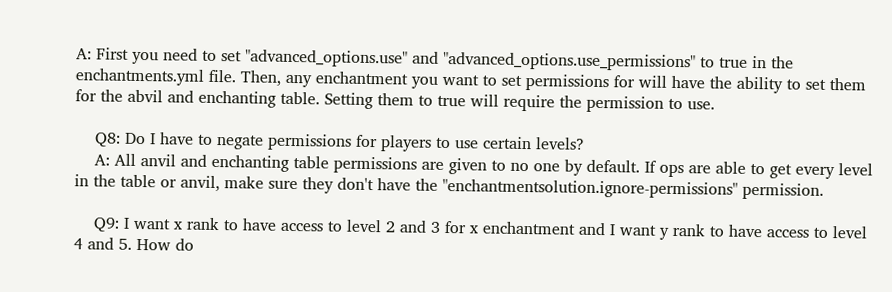A: First you need to set "advanced_options.use" and "advanced_options.use_permissions" to true in the enchantments.yml file. Then, any enchantment you want to set permissions for will have the ability to set them for the abvil and enchanting table. Setting them to true will require the permission to use.

    Q8: Do I have to negate permissions for players to use certain levels?
    A: All anvil and enchanting table permissions are given to no one by default. If ops are able to get every level in the table or anvil, make sure they don't have the "enchantmentsolution.ignore-permissions" permission.

    Q9: I want x rank to have access to level 2 and 3 for x enchantment and I want y rank to have access to level 4 and 5. How do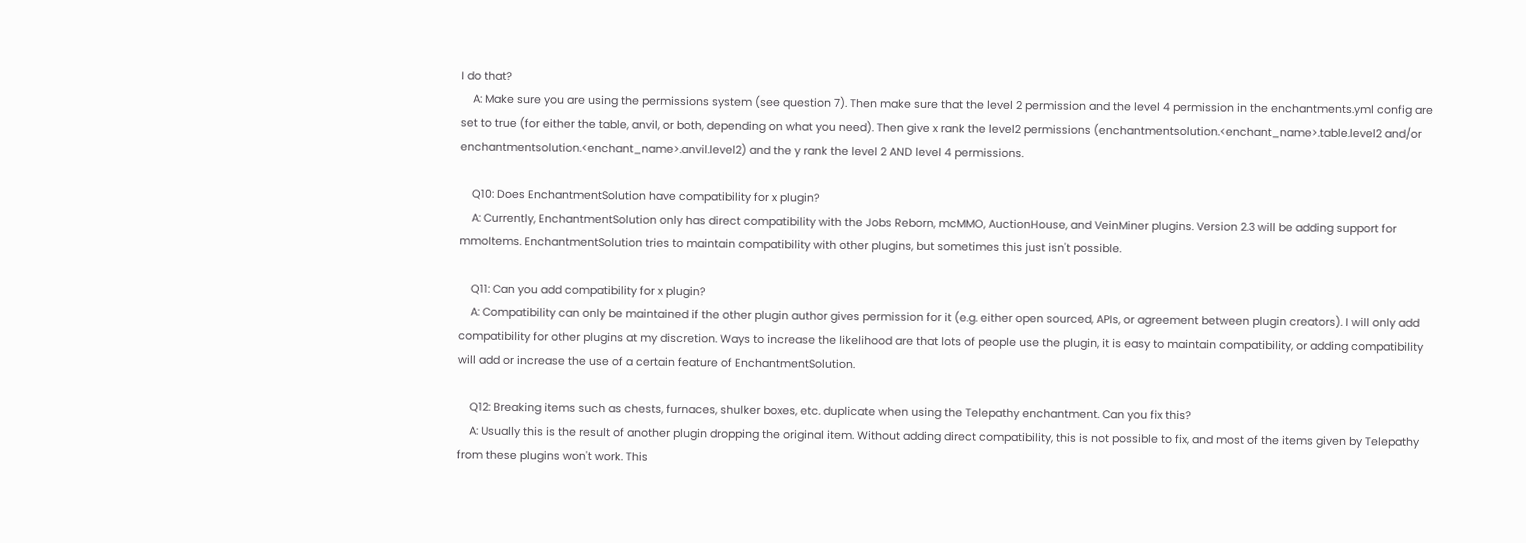I do that?
    A: Make sure you are using the permissions system (see question 7). Then make sure that the level 2 permission and the level 4 permission in the enchantments.yml config are set to true (for either the table, anvil, or both, depending on what you need). Then give x rank the level2 permissions (enchantmentsolution.<enchant_name>.table.level2 and/or enchantmentsolution.<enchant_name>.anvil.level2) and the y rank the level 2 AND level 4 permissions.

    Q10: Does EnchantmentSolution have compatibility for x plugin?
    A: Currently, EnchantmentSolution only has direct compatibility with the Jobs Reborn, mcMMO, AuctionHouse, and VeinMiner plugins. Version 2.3 will be adding support for mmoItems. EnchantmentSolution tries to maintain compatibility with other plugins, but sometimes this just isn't possible.

    Q11: Can you add compatibility for x plugin?
    A: Compatibility can only be maintained if the other plugin author gives permission for it (e.g. either open sourced, APIs, or agreement between plugin creators). I will only add compatibility for other plugins at my discretion. Ways to increase the likelihood are that lots of people use the plugin, it is easy to maintain compatibility, or adding compatibility will add or increase the use of a certain feature of EnchantmentSolution.

    Q12: Breaking items such as chests, furnaces, shulker boxes, etc. duplicate when using the Telepathy enchantment. Can you fix this?
    A: Usually this is the result of another plugin dropping the original item. Without adding direct compatibility, this is not possible to fix, and most of the items given by Telepathy from these plugins won't work. This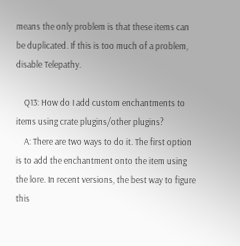means the only problem is that these items can be duplicated. If this is too much of a problem, disable Telepathy.

    Q13: How do I add custom enchantments to items using crate plugins/other plugins?
    A: There are two ways to do it. The first option is to add the enchantment onto the item using the lore. In recent versions, the best way to figure this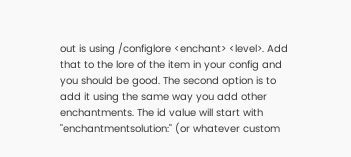out is using /configlore <enchant> <level>. Add that to the lore of the item in your config and you should be good. The second option is to add it using the same way you add other enchantments. The id value will start with "enchantmentsolution:" (or whatever custom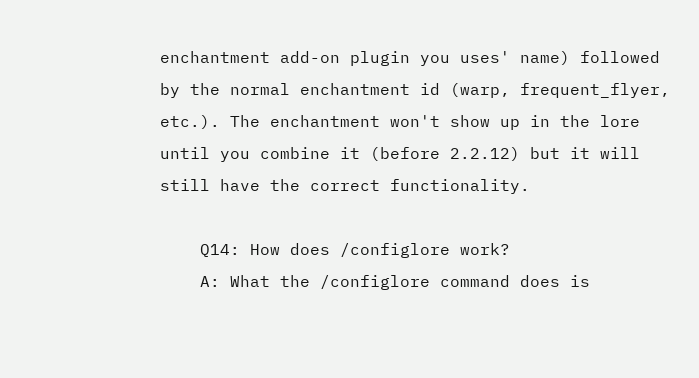enchantment add-on plugin you uses' name) followed by the normal enchantment id (warp, frequent_flyer, etc.). The enchantment won't show up in the lore until you combine it (before 2.2.12) but it will still have the correct functionality.

    Q14: How does /configlore work?
    A: What the /configlore command does is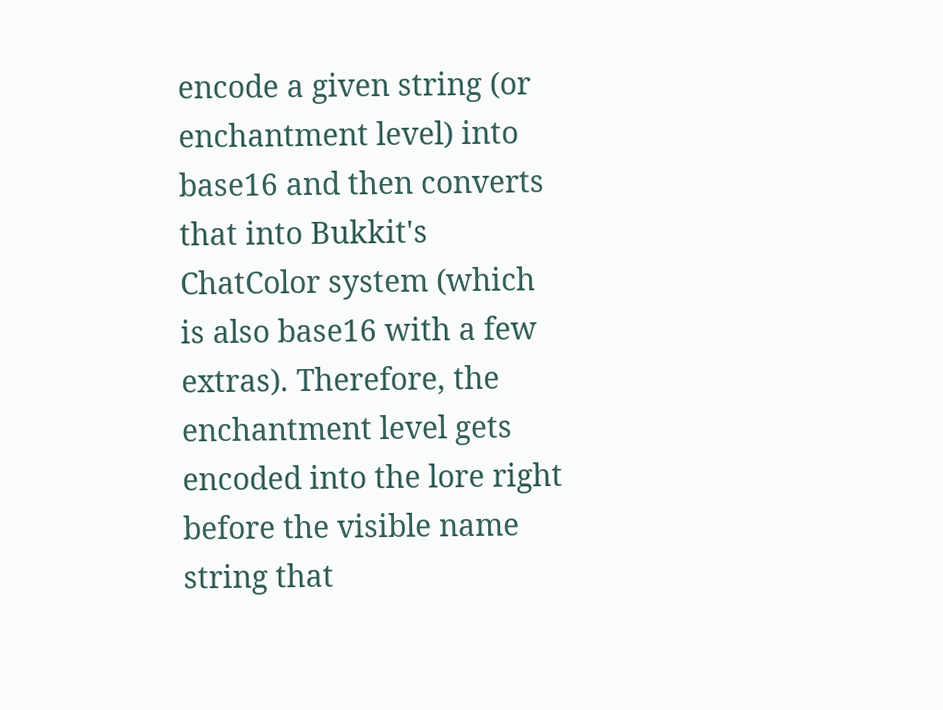encode a given string (or enchantment level) into base16 and then converts that into Bukkit's ChatColor system (which is also base16 with a few extras). Therefore, the enchantment level gets encoded into the lore right before the visible name string that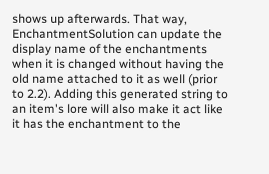shows up afterwards. That way, EnchantmentSolution can update the display name of the enchantments when it is changed without having the old name attached to it as well (prior to 2.2). Adding this generated string to an item's lore will also make it act like it has the enchantment to the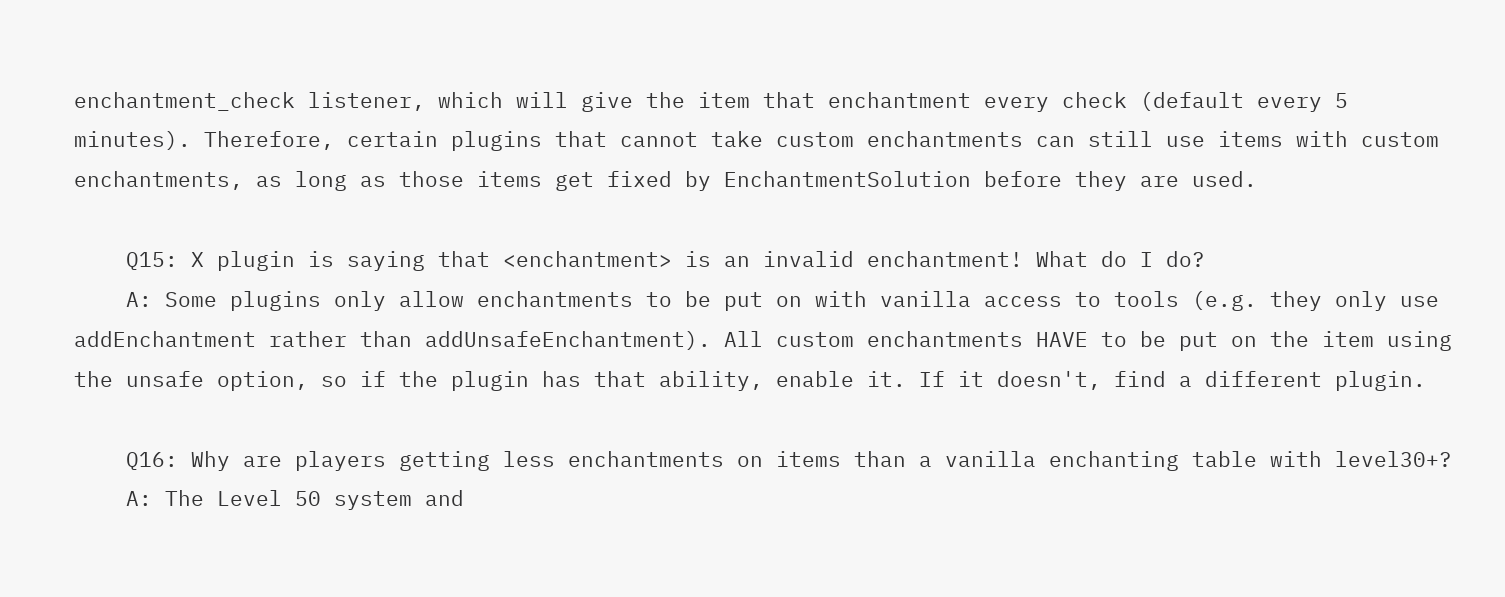enchantment_check listener, which will give the item that enchantment every check (default every 5 minutes). Therefore, certain plugins that cannot take custom enchantments can still use items with custom enchantments, as long as those items get fixed by EnchantmentSolution before they are used.

    Q15: X plugin is saying that <enchantment> is an invalid enchantment! What do I do?
    A: Some plugins only allow enchantments to be put on with vanilla access to tools (e.g. they only use addEnchantment rather than addUnsafeEnchantment). All custom enchantments HAVE to be put on the item using the unsafe option, so if the plugin has that ability, enable it. If it doesn't, find a different plugin.

    Q16: Why are players getting less enchantments on items than a vanilla enchanting table with level30+?
    A: The Level 50 system and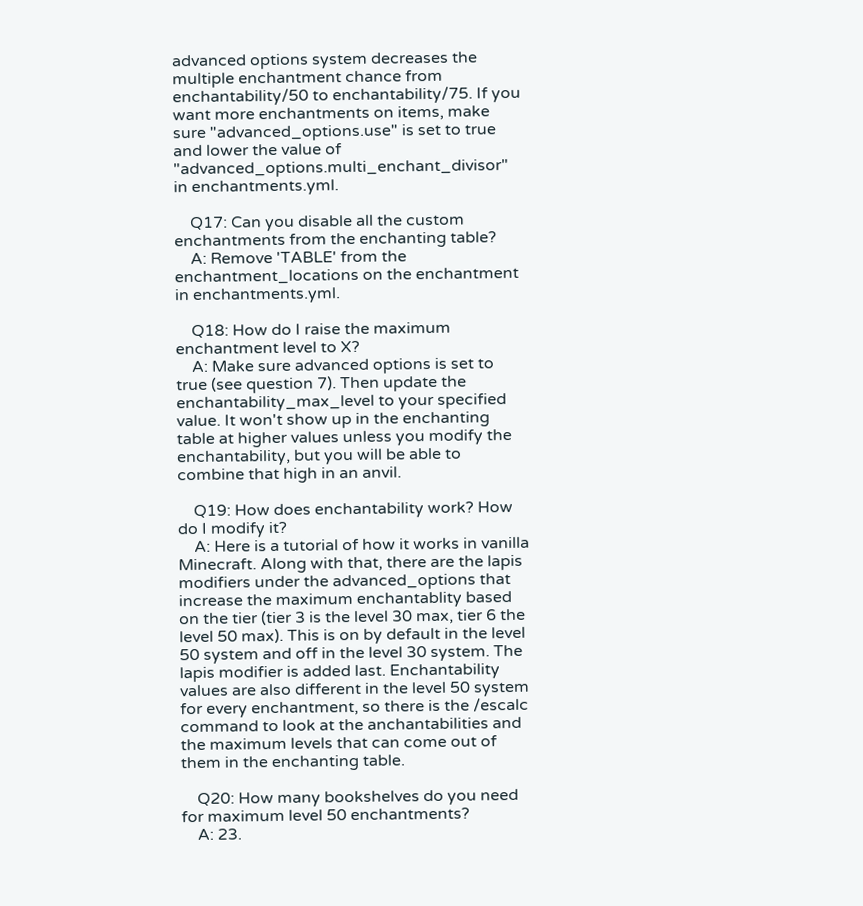advanced options system decreases the multiple enchantment chance from enchantability/50 to enchantability/75. If you want more enchantments on items, make sure "advanced_options.use" is set to true and lower the value of "advanced_options.multi_enchant_divisor" in enchantments.yml.

    Q17: Can you disable all the custom enchantments from the enchanting table?
    A: Remove 'TABLE' from the enchantment_locations on the enchantment in enchantments.yml.

    Q18: How do I raise the maximum enchantment level to X?
    A: Make sure advanced options is set to true (see question 7). Then update the enchantability_max_level to your specified value. It won't show up in the enchanting table at higher values unless you modify the enchantability, but you will be able to combine that high in an anvil.

    Q19: How does enchantability work? How do I modify it?
    A: Here is a tutorial of how it works in vanilla Minecraft. Along with that, there are the lapis modifiers under the advanced_options that increase the maximum enchantablity based on the tier (tier 3 is the level 30 max, tier 6 the level 50 max). This is on by default in the level 50 system and off in the level 30 system. The lapis modifier is added last. Enchantability values are also different in the level 50 system for every enchantment, so there is the /escalc command to look at the anchantabilities and the maximum levels that can come out of them in the enchanting table.

    Q20: How many bookshelves do you need for maximum level 50 enchantments?
    A: 23.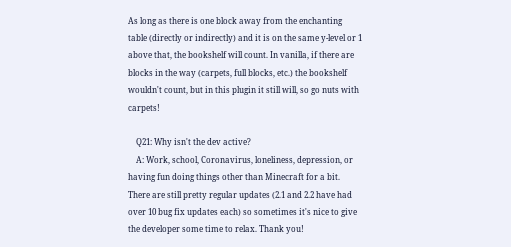As long as there is one block away from the enchanting table (directly or indirectly) and it is on the same y-level or 1 above that, the bookshelf will count. In vanilla, if there are blocks in the way (carpets, full blocks, etc.) the bookshelf wouldn't count, but in this plugin it still will, so go nuts with carpets!

    Q21: Why isn't the dev active?
    A: Work, school, Coronavirus, loneliness, depression, or having fun doing things other than Minecraft for a bit. There are still pretty regular updates (2.1 and 2.2 have had over 10 bug fix updates each) so sometimes it's nice to give the developer some time to relax. Thank you!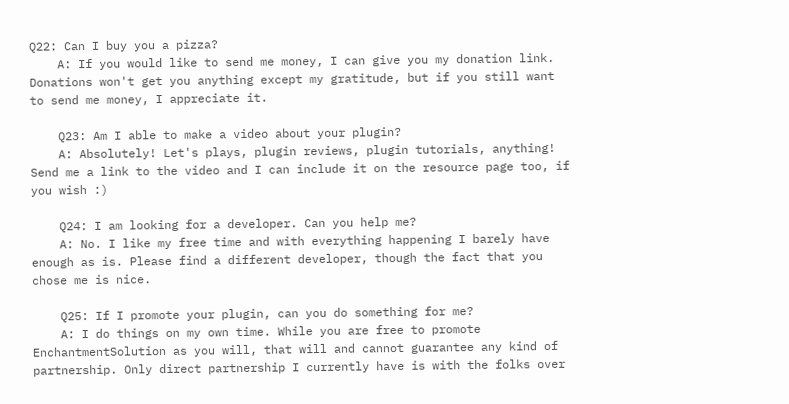Q22: Can I buy you a pizza?
    A: If you would like to send me money, I can give you my donation link. Donations won't get you anything except my gratitude, but if you still want to send me money, I appreciate it.

    Q23: Am I able to make a video about your plugin?
    A: Absolutely! Let's plays, plugin reviews, plugin tutorials, anything! Send me a link to the video and I can include it on the resource page too, if you wish :)

    Q24: I am looking for a developer. Can you help me?
    A: No. I like my free time and with everything happening I barely have enough as is. Please find a different developer, though the fact that you chose me is nice.

    Q25: If I promote your plugin, can you do something for me?
    A: I do things on my own time. While you are free to promote EnchantmentSolution as you will, that will and cannot guarantee any kind of partnership. Only direct partnership I currently have is with the folks over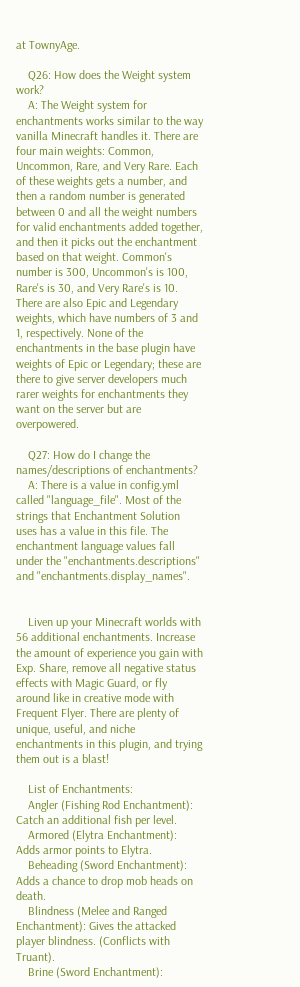at TownyAge.

    Q26: How does the Weight system work?
    A: The Weight system for enchantments works similar to the way vanilla Minecraft handles it. There are four main weights: Common, Uncommon, Rare, and Very Rare. Each of these weights gets a number, and then a random number is generated between 0 and all the weight numbers for valid enchantments added together, and then it picks out the enchantment based on that weight. Common's number is 300, Uncommon's is 100, Rare's is 30, and Very Rare's is 10. There are also Epic and Legendary weights, which have numbers of 3 and 1, respectively. None of the enchantments in the base plugin have weights of Epic or Legendary; these are there to give server developers much rarer weights for enchantments they want on the server but are overpowered.

    Q27: How do I change the names/descriptions of enchantments?
    A: There is a value in config.yml called "language_file". Most of the strings that Enchantment Solution uses has a value in this file. The enchantment language values fall under the "enchantments.descriptions" and "enchantments.display_names".


    Liven up your Minecraft worlds with 56 additional enchantments. Increase the amount of experience you gain with Exp. Share, remove all negative status effects with Magic Guard, or fly around like in creative mode with Frequent Flyer. There are plenty of unique, useful, and niche enchantments in this plugin, and trying them out is a blast!

    List of Enchantments:
    Angler (Fishing Rod Enchantment): Catch an additional fish per level.
    Armored (Elytra Enchantment): Adds armor points to Elytra.
    Beheading (Sword Enchantment): Adds a chance to drop mob heads on death.
    Blindness (Melee and Ranged Enchantment): Gives the attacked player blindness. (Conflicts with Truant).
    Brine (Sword Enchantment):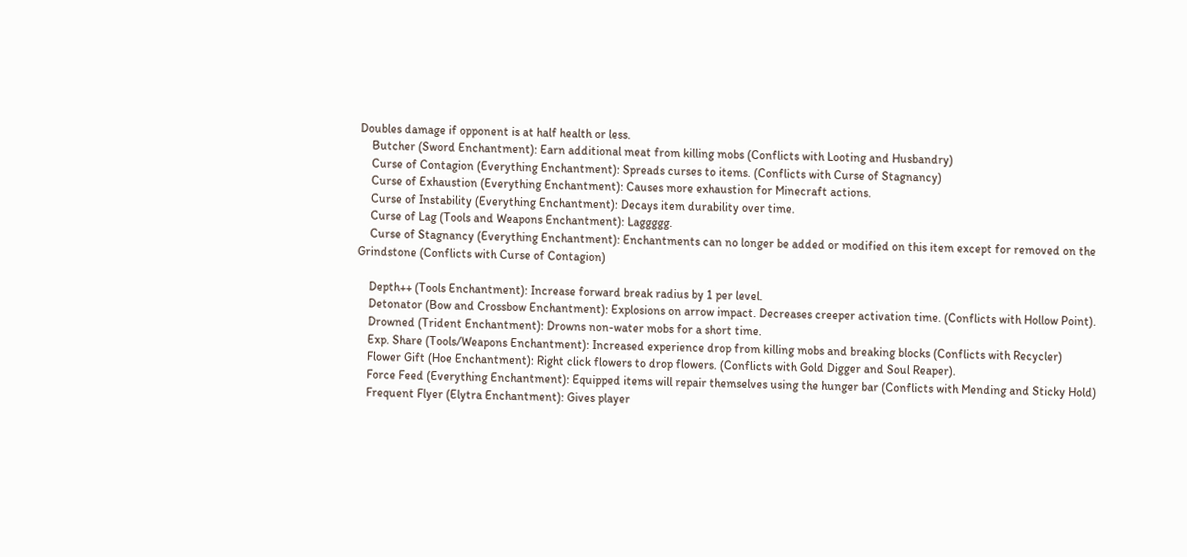Doubles damage if opponent is at half health or less.
    Butcher (Sword Enchantment): Earn additional meat from killing mobs (Conflicts with Looting and Husbandry)
    Curse of Contagion (Everything Enchantment): Spreads curses to items. (Conflicts with Curse of Stagnancy)
    Curse of Exhaustion (Everything Enchantment): Causes more exhaustion for Minecraft actions.
    Curse of Instability (Everything Enchantment): Decays item durability over time.
    Curse of Lag (Tools and Weapons Enchantment): Laggggg.
    Curse of Stagnancy (Everything Enchantment): Enchantments can no longer be added or modified on this item except for removed on the Grindstone (Conflicts with Curse of Contagion)

    Depth++ (Tools Enchantment): Increase forward break radius by 1 per level.
    Detonator (Bow and Crossbow Enchantment): Explosions on arrow impact. Decreases creeper activation time. (Conflicts with Hollow Point).
    Drowned (Trident Enchantment): Drowns non-water mobs for a short time.
    Exp. Share (Tools/Weapons Enchantment): Increased experience drop from killing mobs and breaking blocks (Conflicts with Recycler)
    Flower Gift (Hoe Enchantment): Right click flowers to drop flowers. (Conflicts with Gold Digger and Soul Reaper).
    Force Feed (Everything Enchantment): Equipped items will repair themselves using the hunger bar (Conflicts with Mending and Sticky Hold)
    Frequent Flyer (Elytra Enchantment): Gives player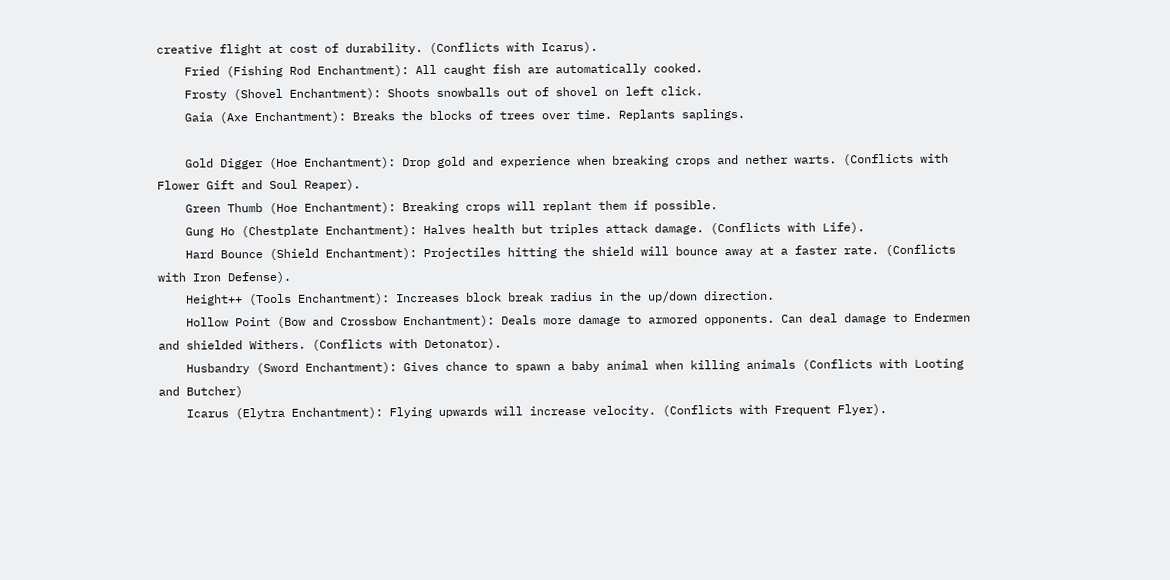creative flight at cost of durability. (Conflicts with Icarus).
    Fried (Fishing Rod Enchantment): All caught fish are automatically cooked.
    Frosty (Shovel Enchantment): Shoots snowballs out of shovel on left click.
    Gaia (Axe Enchantment): Breaks the blocks of trees over time. Replants saplings.

    Gold Digger (Hoe Enchantment): Drop gold and experience when breaking crops and nether warts. (Conflicts with Flower Gift and Soul Reaper).
    Green Thumb (Hoe Enchantment): Breaking crops will replant them if possible.
    Gung Ho (Chestplate Enchantment): Halves health but triples attack damage. (Conflicts with Life).
    Hard Bounce (Shield Enchantment): Projectiles hitting the shield will bounce away at a faster rate. (Conflicts with Iron Defense).
    Height++ (Tools Enchantment): Increases block break radius in the up/down direction.
    Hollow Point (Bow and Crossbow Enchantment): Deals more damage to armored opponents. Can deal damage to Endermen and shielded Withers. (Conflicts with Detonator).
    Husbandry (Sword Enchantment): Gives chance to spawn a baby animal when killing animals (Conflicts with Looting and Butcher)
    Icarus (Elytra Enchantment): Flying upwards will increase velocity. (Conflicts with Frequent Flyer).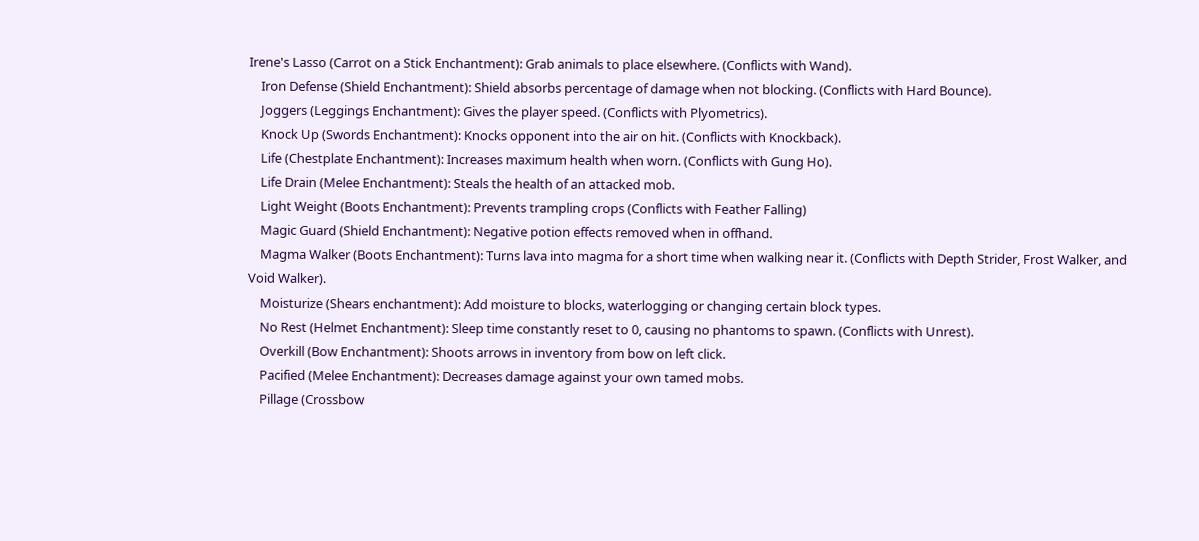Irene's Lasso (Carrot on a Stick Enchantment): Grab animals to place elsewhere. (Conflicts with Wand).
    Iron Defense (Shield Enchantment): Shield absorbs percentage of damage when not blocking. (Conflicts with Hard Bounce).
    Joggers (Leggings Enchantment): Gives the player speed. (Conflicts with Plyometrics).
    Knock Up (Swords Enchantment): Knocks opponent into the air on hit. (Conflicts with Knockback).
    Life (Chestplate Enchantment): Increases maximum health when worn. (Conflicts with Gung Ho).
    Life Drain (Melee Enchantment): Steals the health of an attacked mob.
    Light Weight (Boots Enchantment): Prevents trampling crops (Conflicts with Feather Falling)
    Magic Guard (Shield Enchantment): Negative potion effects removed when in offhand.
    Magma Walker (Boots Enchantment): Turns lava into magma for a short time when walking near it. (Conflicts with Depth Strider, Frost Walker, and Void Walker).
    Moisturize (Shears enchantment): Add moisture to blocks, waterlogging or changing certain block types.
    No Rest (Helmet Enchantment): Sleep time constantly reset to 0, causing no phantoms to spawn. (Conflicts with Unrest).
    Overkill (Bow Enchantment): Shoots arrows in inventory from bow on left click.
    Pacified (Melee Enchantment): Decreases damage against your own tamed mobs.
    Pillage (Crossbow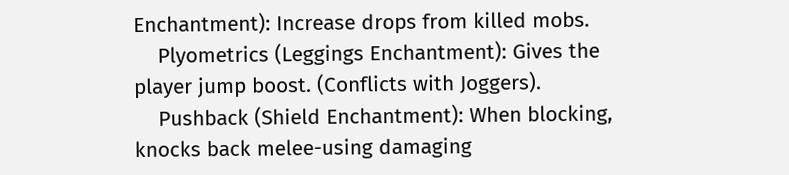Enchantment): Increase drops from killed mobs.
    Plyometrics (Leggings Enchantment): Gives the player jump boost. (Conflicts with Joggers).
    Pushback (Shield Enchantment): When blocking, knocks back melee-using damaging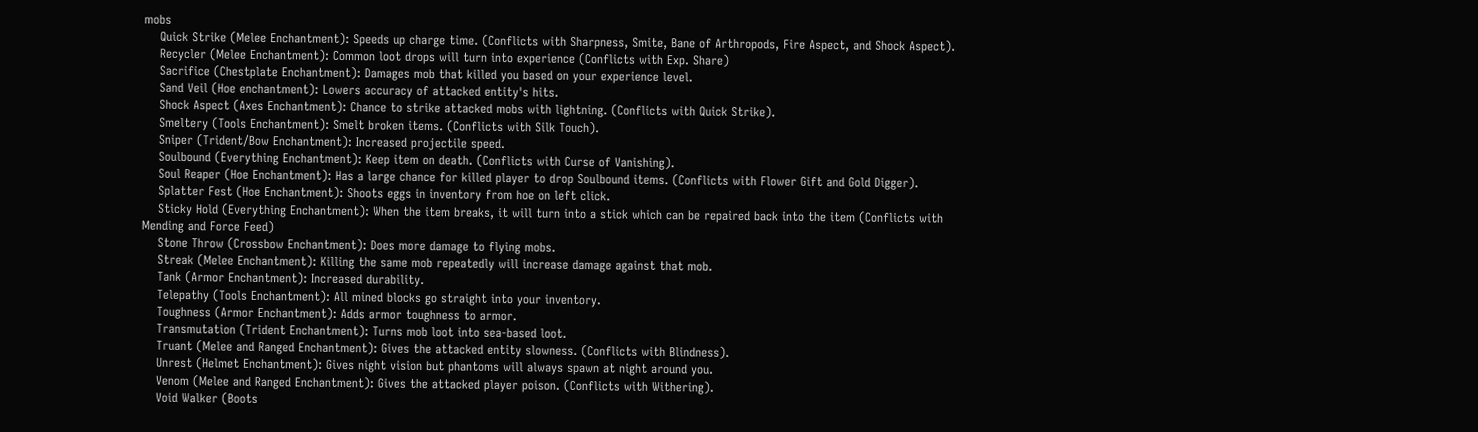mobs
    Quick Strike (Melee Enchantment): Speeds up charge time. (Conflicts with Sharpness, Smite, Bane of Arthropods, Fire Aspect, and Shock Aspect).
    Recycler (Melee Enchantment): Common loot drops will turn into experience (Conflicts with Exp. Share)
    Sacrifice (Chestplate Enchantment): Damages mob that killed you based on your experience level.
    Sand Veil (Hoe enchantment): Lowers accuracy of attacked entity's hits.
    Shock Aspect (Axes Enchantment): Chance to strike attacked mobs with lightning. (Conflicts with Quick Strike).
    Smeltery (Tools Enchantment): Smelt broken items. (Conflicts with Silk Touch).
    Sniper (Trident/Bow Enchantment): Increased projectile speed.
    Soulbound (Everything Enchantment): Keep item on death. (Conflicts with Curse of Vanishing).
    Soul Reaper (Hoe Enchantment): Has a large chance for killed player to drop Soulbound items. (Conflicts with Flower Gift and Gold Digger).
    Splatter Fest (Hoe Enchantment): Shoots eggs in inventory from hoe on left click.
    Sticky Hold (Everything Enchantment): When the item breaks, it will turn into a stick which can be repaired back into the item (Conflicts with Mending and Force Feed)
    Stone Throw (Crossbow Enchantment): Does more damage to flying mobs.
    Streak (Melee Enchantment): Killing the same mob repeatedly will increase damage against that mob.
    Tank (Armor Enchantment): Increased durability.
    Telepathy (Tools Enchantment): All mined blocks go straight into your inventory.
    Toughness (Armor Enchantment): Adds armor toughness to armor.
    Transmutation (Trident Enchantment): Turns mob loot into sea-based loot.
    Truant (Melee and Ranged Enchantment): Gives the attacked entity slowness. (Conflicts with Blindness).
    Unrest (Helmet Enchantment): Gives night vision but phantoms will always spawn at night around you.
    Venom (Melee and Ranged Enchantment): Gives the attacked player poison. (Conflicts with Withering).
    Void Walker (Boots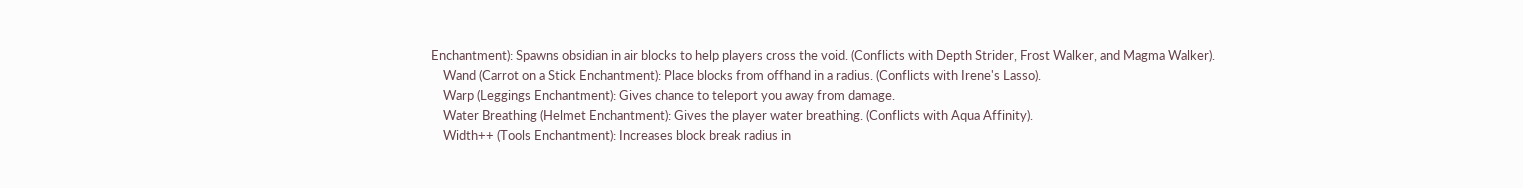Enchantment): Spawns obsidian in air blocks to help players cross the void. (Conflicts with Depth Strider, Frost Walker, and Magma Walker).
    Wand (Carrot on a Stick Enchantment): Place blocks from offhand in a radius. (Conflicts with Irene's Lasso).
    Warp (Leggings Enchantment): Gives chance to teleport you away from damage.
    Water Breathing (Helmet Enchantment): Gives the player water breathing. (Conflicts with Aqua Affinity).
    Width++ (Tools Enchantment): Increases block break radius in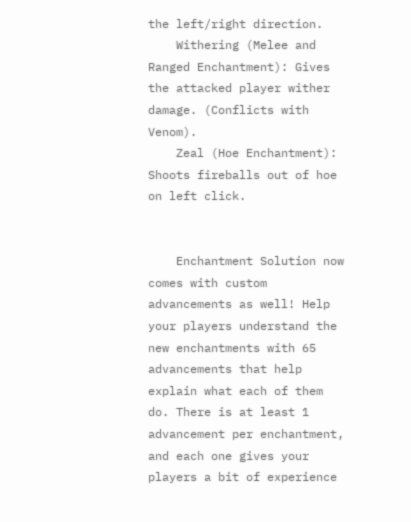the left/right direction.
    Withering (Melee and Ranged Enchantment): Gives the attacked player wither damage. (Conflicts with Venom).
    Zeal (Hoe Enchantment): Shoots fireballs out of hoe on left click.


    Enchantment Solution now comes with custom advancements as well! Help your players understand the new enchantments with 65 advancements that help explain what each of them do. There is at least 1 advancement per enchantment, and each one gives your players a bit of experience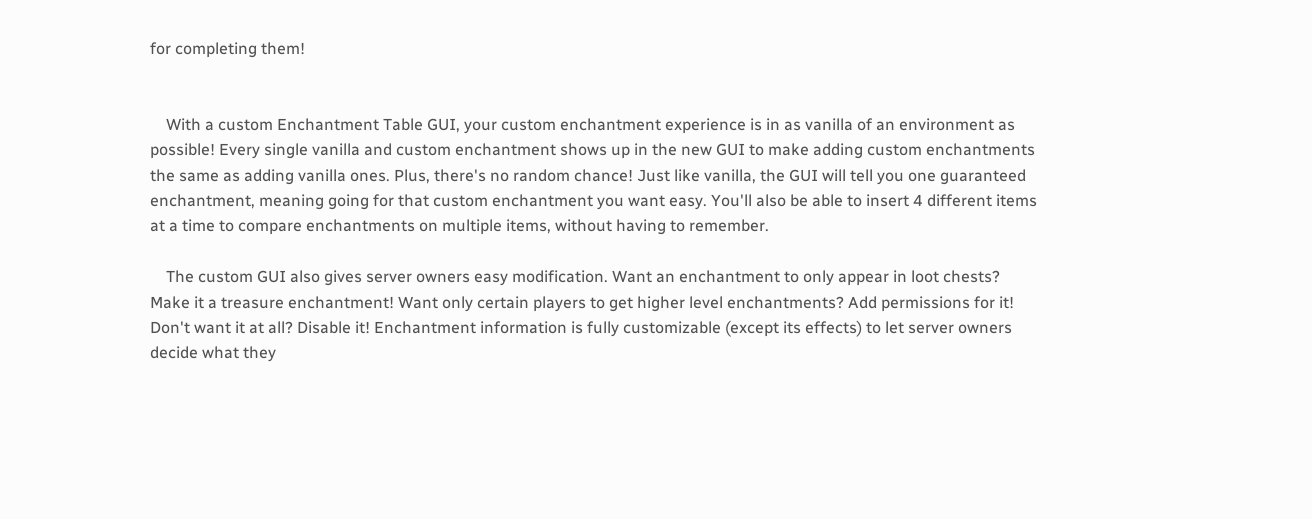for completing them!


    With a custom Enchantment Table GUI, your custom enchantment experience is in as vanilla of an environment as possible! Every single vanilla and custom enchantment shows up in the new GUI to make adding custom enchantments the same as adding vanilla ones. Plus, there's no random chance! Just like vanilla, the GUI will tell you one guaranteed enchantment, meaning going for that custom enchantment you want easy. You'll also be able to insert 4 different items at a time to compare enchantments on multiple items, without having to remember.

    The custom GUI also gives server owners easy modification. Want an enchantment to only appear in loot chests? Make it a treasure enchantment! Want only certain players to get higher level enchantments? Add permissions for it! Don't want it at all? Disable it! Enchantment information is fully customizable (except its effects) to let server owners decide what they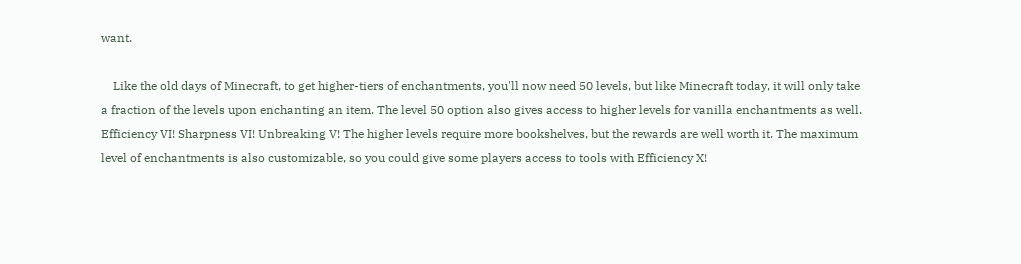want.

    Like the old days of Minecraft, to get higher-tiers of enchantments, you'll now need 50 levels, but like Minecraft today, it will only take a fraction of the levels upon enchanting an item. The level 50 option also gives access to higher levels for vanilla enchantments as well. Efficiency VI! Sharpness VI! Unbreaking V! The higher levels require more bookshelves, but the rewards are well worth it. The maximum level of enchantments is also customizable, so you could give some players access to tools with Efficiency X!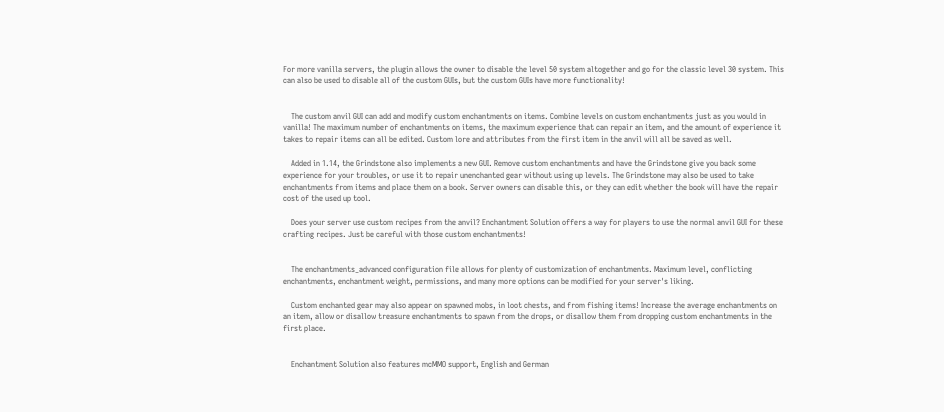For more vanilla servers, the plugin allows the owner to disable the level 50 system altogether and go for the classic level 30 system. This can also be used to disable all of the custom GUIs, but the custom GUIs have more functionality!


    The custom anvil GUI can add and modify custom enchantments on items. Combine levels on custom enchantments just as you would in vanilla! The maximum number of enchantments on items, the maximum experience that can repair an item, and the amount of experience it takes to repair items can all be edited. Custom lore and attributes from the first item in the anvil will all be saved as well.

    Added in 1.14, the Grindstone also implements a new GUI. Remove custom enchantments and have the Grindstone give you back some experience for your troubles, or use it to repair unenchanted gear without using up levels. The Grindstone may also be used to take enchantments from items and place them on a book. Server owners can disable this, or they can edit whether the book will have the repair cost of the used up tool.

    Does your server use custom recipes from the anvil? Enchantment Solution offers a way for players to use the normal anvil GUI for these crafting recipes. Just be careful with those custom enchantments!


    The enchantments_advanced configuration file allows for plenty of customization of enchantments. Maximum level, conflicting enchantments, enchantment weight, permissions, and many more options can be modified for your server's liking.

    Custom enchanted gear may also appear on spawned mobs, in loot chests, and from fishing items! Increase the average enchantments on an item, allow or disallow treasure enchantments to spawn from the drops, or disallow them from dropping custom enchantments in the first place.


    Enchantment Solution also features mcMMO support, English and German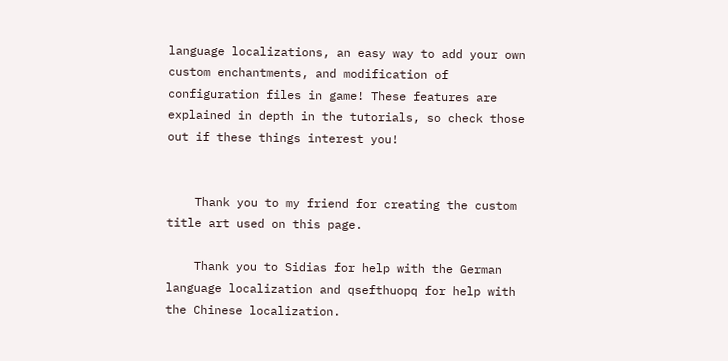language localizations, an easy way to add your own custom enchantments, and modification of configuration files in game! These features are explained in depth in the tutorials, so check those out if these things interest you!


    Thank you to my friend for creating the custom title art used on this page.

    Thank you to Sidias for help with the German language localization and qsefthuopq for help with the Chinese localization.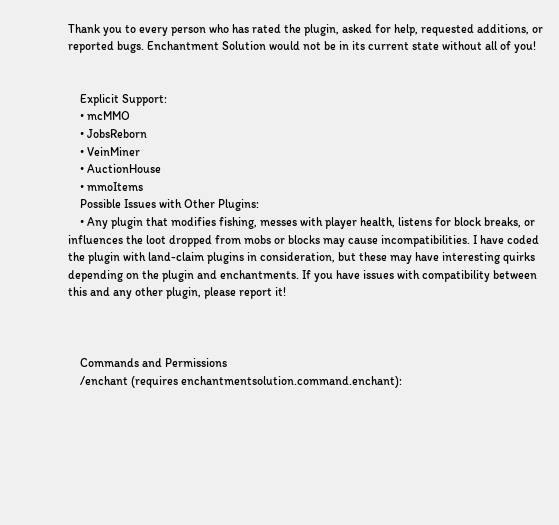Thank you to every person who has rated the plugin, asked for help, requested additions, or reported bugs. Enchantment Solution would not be in its current state without all of you!


    Explicit Support:
    • mcMMO
    • JobsReborn
    • VeinMiner
    • AuctionHouse
    • mmoItems
    Possible Issues with Other Plugins:
    • Any plugin that modifies fishing, messes with player health, listens for block breaks, or influences the loot dropped from mobs or blocks may cause incompatibilities. I have coded the plugin with land-claim plugins in consideration, but these may have interesting quirks depending on the plugin and enchantments. If you have issues with compatibility between this and any other plugin, please report it!



    Commands and Permissions
    /enchant (requires enchantmentsolution.command.enchant):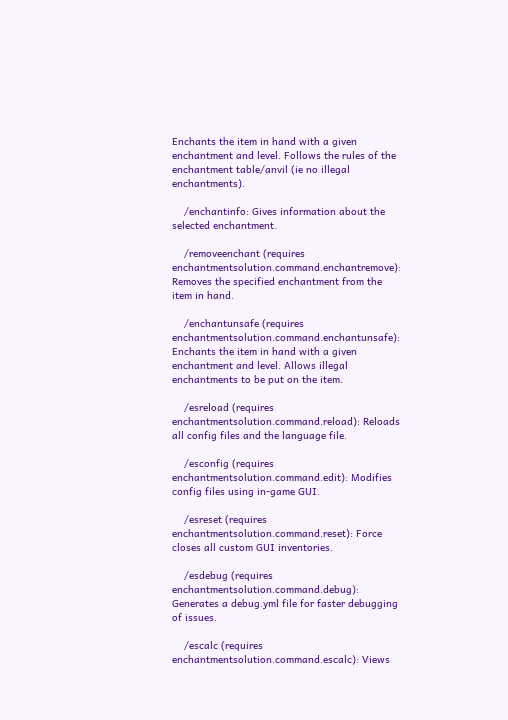Enchants the item in hand with a given enchantment and level. Follows the rules of the enchantment table/anvil (ie no illegal enchantments).

    /enchantinfo: Gives information about the selected enchantment.

    /removeenchant (requires enchantmentsolution.command.enchantremove): Removes the specified enchantment from the item in hand.

    /enchantunsafe (requires enchantmentsolution.command.enchantunsafe): Enchants the item in hand with a given enchantment and level. Allows illegal enchantments to be put on the item.

    /esreload (requires enchantmentsolution.command.reload): Reloads all config files and the language file.

    /esconfig (requires enchantmentsolution.command.edit): Modifies config files using in-game GUI.

    /esreset (requires enchantmentsolution.command.reset): Force closes all custom GUI inventories.

    /esdebug (requires enchantmentsolution.command.debug): Generates a debug.yml file for faster debugging of issues.

    /escalc (requires enchantmentsolution.command.escalc): Views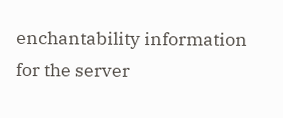enchantability information for the server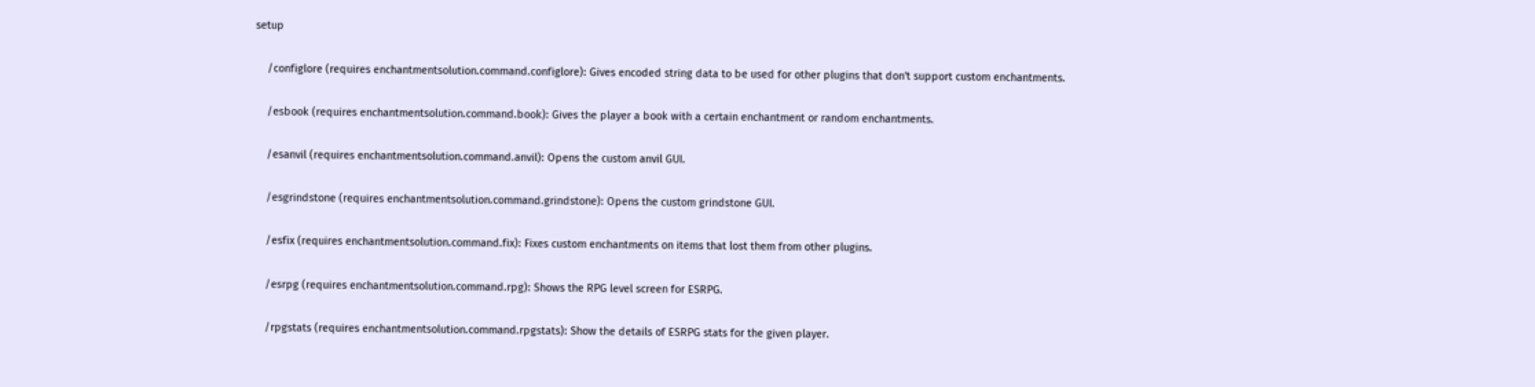setup

    /configlore (requires enchantmentsolution.command.configlore): Gives encoded string data to be used for other plugins that don't support custom enchantments.

    /esbook (requires enchantmentsolution.command.book): Gives the player a book with a certain enchantment or random enchantments.

    /esanvil (requires enchantmentsolution.command.anvil): Opens the custom anvil GUI.

    /esgrindstone (requires enchantmentsolution.command.grindstone): Opens the custom grindstone GUI.

    /esfix (requires enchantmentsolution.command.fix): Fixes custom enchantments on items that lost them from other plugins.

    /esrpg (requires enchantmentsolution.command.rpg): Shows the RPG level screen for ESRPG.

    /rpgstats (requires enchantmentsolution.command.rpgstats): Show the details of ESRPG stats for the given player.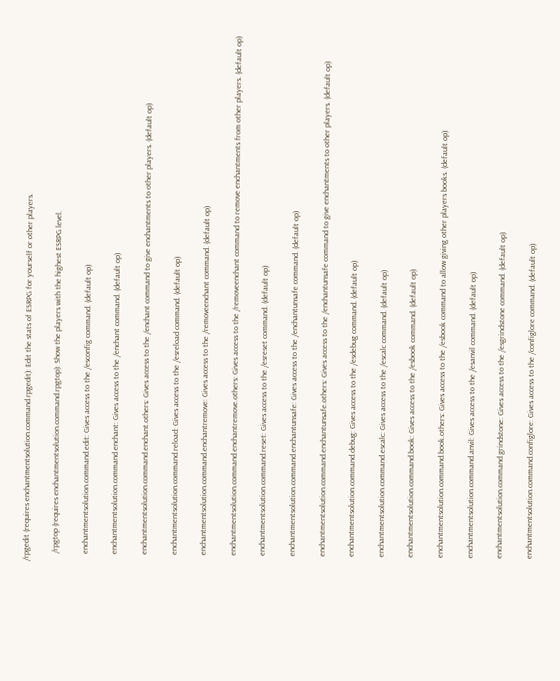/rpgedit (requires enchantmentsolution.command.rpgedit): Edit the stats of ESRPG for yourself or other players.

    /rpgtop (requires enchantmentsolution.command.rpgtop): Show the players with the highest ESRPG level.

    enchantmentsolution.command.edit: Gives access to the /esconfig command. (default op)

    enchantmentsolution.command.enchant: Gives access to the /enchant command. (default op)

    enchantmentsolution.command.enchant.others: Gives access to the /enchant command to give enchantments to other players. (default op)

    enchantmentsolution.command.reload: Gives access to the /esreload command. (default op)

    enchantmentsolution.command.enchantremove: Gives access to the /removeenchant command. (default op)

    enchantmentsolution.command.enchantremove.others: Gives access to the /removeenchant command to remove enchantments from other players. (default op)

    enchantmentsolution.command.reset: Gives access to the /esreset command. (default op)

    enchantmentsolution.command.enchantunsafe: Gives access to the /enchantunsafe command. (default op)

    enchantmentsolution.command.enchantunsafe.others: Gives access to the /enchantunsafe command to give enchantments to other players. (default op)

    enchantmentsolution.command.debug: Gives access to the /esdebug command. (default op)

    enchantmentsolution.command.escalc: Gives access to the /escalc command. (default op)

    enchantmentsolution.command.book: Gives access to the /esbook command. (default op)

    enchantmentsolution.command.book.others: Gives access to the /esbook command to allow giving other players books. (default op)

    enchantmentsolution.command.anvil: Gives access to the /esanvil command. (default op)

    enchantmentsolution.command.grindstone: Gives access to the /esgrindstone command. (default op)

    enchantmentsolution.command.configlore: Gives access to the /configlore command. (default op)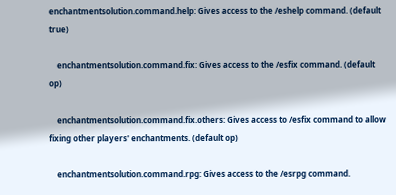enchantmentsolution.command.help: Gives access to the /eshelp command. (default true)

    enchantmentsolution.command.fix: Gives access to the /esfix command. (default op)

    enchantmentsolution.command.fix.others: Gives access to /esfix command to allow fixing other players' enchantments. (default op)

    enchantmentsolution.command.rpg: Gives access to the /esrpg command.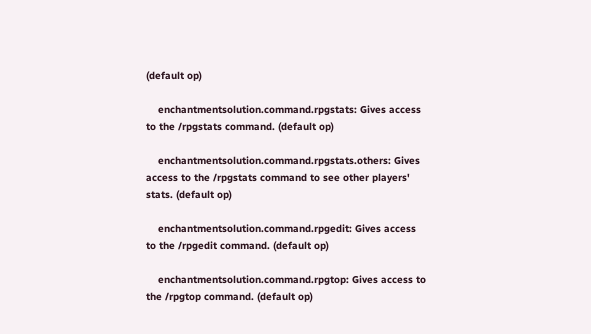(default op)

    enchantmentsolution.command.rpgstats: Gives access to the /rpgstats command. (default op)

    enchantmentsolution.command.rpgstats.others: Gives access to the /rpgstats command to see other players' stats. (default op)

    enchantmentsolution.command.rpgedit: Gives access to the /rpgedit command. (default op)

    enchantmentsolution.command.rpgtop: Gives access to the /rpgtop command. (default op)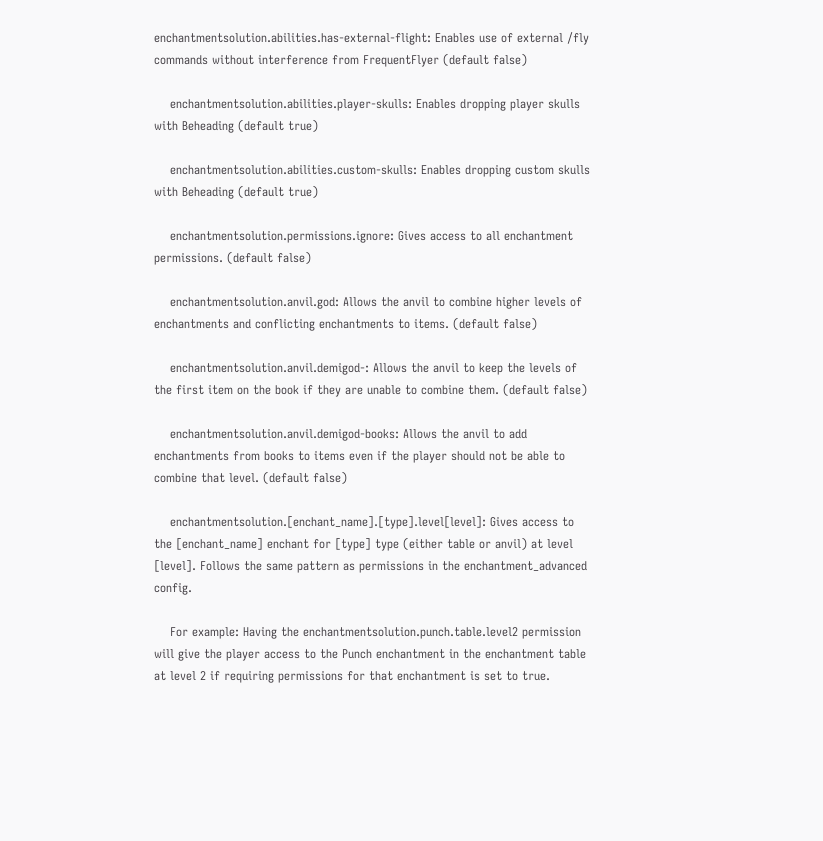enchantmentsolution.abilities.has-external-flight: Enables use of external /fly commands without interference from FrequentFlyer (default false)

    enchantmentsolution.abilities.player-skulls: Enables dropping player skulls with Beheading (default true)

    enchantmentsolution.abilities.custom-skulls: Enables dropping custom skulls with Beheading (default true)

    enchantmentsolution.permissions.ignore: Gives access to all enchantment permissions. (default false)

    enchantmentsolution.anvil.god: Allows the anvil to combine higher levels of enchantments and conflicting enchantments to items. (default false)

    enchantmentsolution.anvil.demigod-: Allows the anvil to keep the levels of the first item on the book if they are unable to combine them. (default false)

    enchantmentsolution.anvil.demigod-books: Allows the anvil to add enchantments from books to items even if the player should not be able to combine that level. (default false)

    enchantmentsolution.[enchant_name].[type].level[level]: Gives access to the [enchant_name] enchant for [type] type (either table or anvil) at level [level]. Follows the same pattern as permissions in the enchantment_advanced config.

    For example: Having the enchantmentsolution.punch.table.level2 permission will give the player access to the Punch enchantment in the enchantment table at level 2 if requiring permissions for that enchantment is set to true.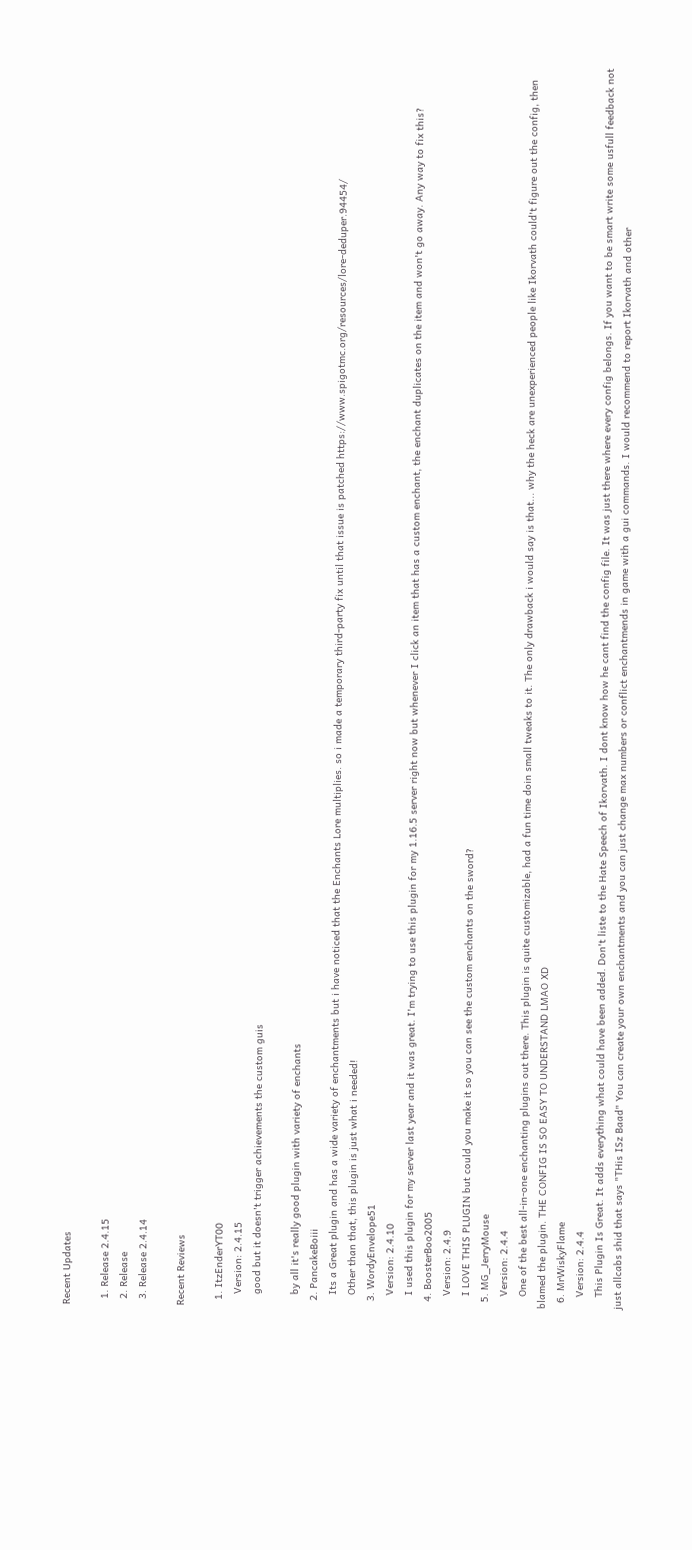Recent Updates

  1. Release 2.4.15
  2. Release
  3. Release 2.4.14

Recent Reviews

  1. ItzEnderYT00
    Version: 2.4.15
    good but it doesn't trigger achievements the custom guis

    by all it's really good plugin with variety of enchants
  2. PancakeBoiii
    Its a Great plugin and has a wide variety of enchantments but i have noticed that the Enchants Lore multiplies. so i made a temporary third-party fix until that issue is patched https://www.spigotmc.org/resources/lore-deduper.94454/
    Other than that, this plugin is just what i needed!
  3. WordyEnvelope51
    Version: 2.4.10
    I used this plugin for my server last year and it was great. I'm trying to use this plugin for my 1.16.5 server right now but whenever I click an item that has a custom enchant, the enchant duplicates on the item and won't go away. Any way to fix this?
  4. BoosterBoo2005
    Version: 2.4.9
    I LOVE THIS PLUGIN but could you make it so you can see the custom enchants on the sword?
  5. MG_JerryMouse
    Version: 2.4.4
    One of the best all-in-one enchanting plugins out there. This plugin is quite customizable, had a fun time doin small tweaks to it. The only drawback i would say is that... why the heck are unexperienced people like Ikorvath could't figure out the config, then blamed the plugin. THE CONFIG IS SO EASY TO UNDERSTAND LMAO XD
  6. MrWiskyFlame
    Version: 2.4.4
    This Plugin Is Great. It adds everything what could have been added. Don't liste to the Hate Speech of Ikorvath. I dont know how he cant find the config file. It was just there where every config belongs. If you want to be smart write some usfull feedback not just allcabs shid that says "THis ISz Baad" You can create your own enchantments and you can just change max numbers or conflict enchantmends in game with a gui commands. I would recommend to report Ikorvath and other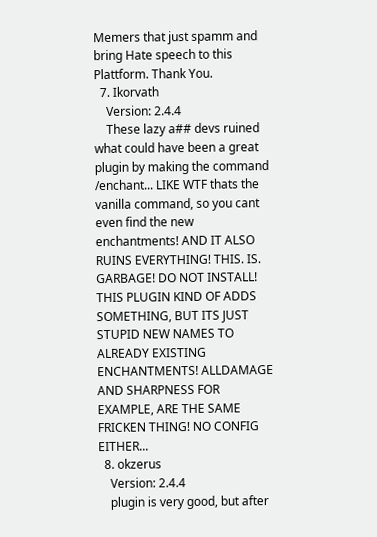Memers that just spamm and bring Hate speech to this Plattform. Thank You.
  7. Ikorvath
    Version: 2.4.4
    These lazy a## devs ruined what could have been a great plugin by making the command /enchant... LIKE WTF thats the vanilla command, so you cant even find the new enchantments! AND IT ALSO RUINS EVERYTHING! THIS. IS. GARBAGE! DO NOT INSTALL! THIS PLUGIN KIND OF ADDS SOMETHING, BUT ITS JUST STUPID NEW NAMES TO ALREADY EXISTING ENCHANTMENTS! ALLDAMAGE AND SHARPNESS FOR EXAMPLE, ARE THE SAME FRICKEN THING! NO CONFIG EITHER...
  8. okzerus
    Version: 2.4.4
    plugin is very good, but after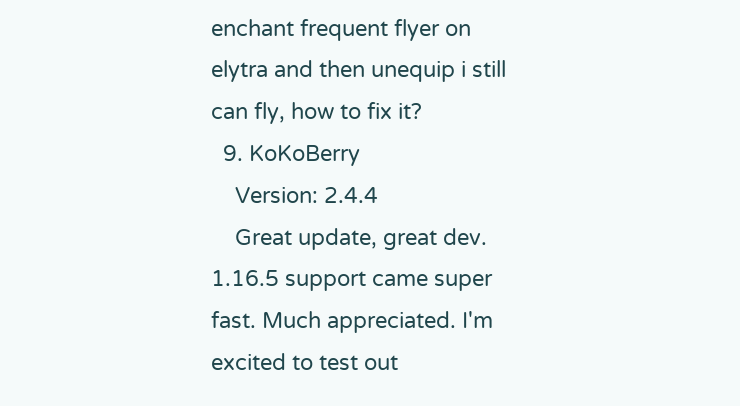enchant frequent flyer on elytra and then unequip i still can fly, how to fix it?
  9. KoKoBerry
    Version: 2.4.4
    Great update, great dev. 1.16.5 support came super fast. Much appreciated. I'm excited to test out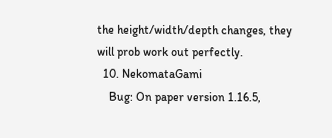the height/width/depth changes, they will prob work out perfectly.
  10. NekomataGami
    Bug: On paper version 1.16.5,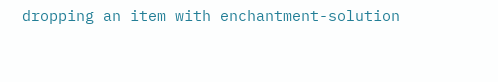dropping an item with enchantment-solution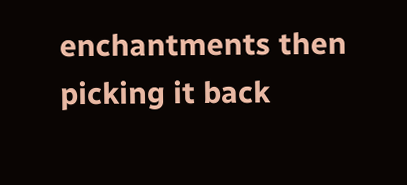enchantments then picking it back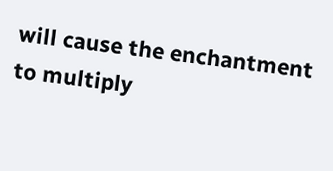will cause the enchantment to multiply